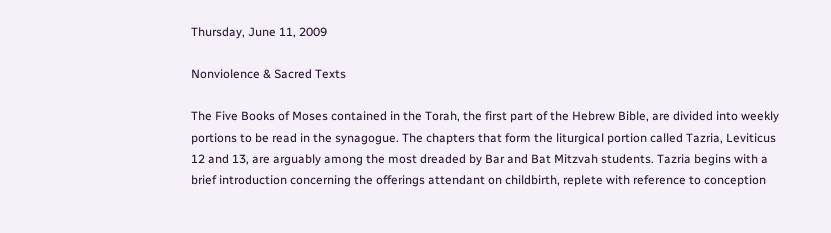Thursday, June 11, 2009

Nonviolence & Sacred Texts

The Five Books of Moses contained in the Torah, the first part of the Hebrew Bible, are divided into weekly portions to be read in the synagogue. The chapters that form the liturgical portion called Tazria, Leviticus 12 and 13, are arguably among the most dreaded by Bar and Bat Mitzvah students. Tazria begins with a brief introduction concerning the offerings attendant on childbirth, replete with reference to conception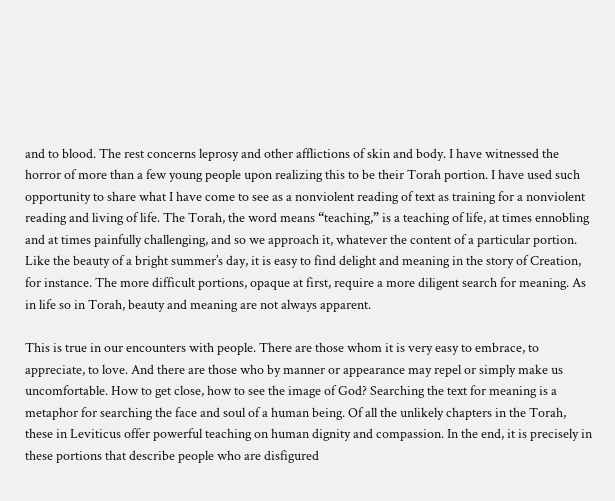and to blood. The rest concerns leprosy and other afflictions of skin and body. I have witnessed the horror of more than a few young people upon realizing this to be their Torah portion. I have used such opportunity to share what I have come to see as a nonviolent reading of text as training for a nonviolent reading and living of life. The Torah, the word means “teaching,” is a teaching of life, at times ennobling and at times painfully challenging, and so we approach it, whatever the content of a particular portion. Like the beauty of a bright summer’s day, it is easy to find delight and meaning in the story of Creation, for instance. The more difficult portions, opaque at first, require a more diligent search for meaning. As in life so in Torah, beauty and meaning are not always apparent.

This is true in our encounters with people. There are those whom it is very easy to embrace, to appreciate, to love. And there are those who by manner or appearance may repel or simply make us uncomfortable. How to get close, how to see the image of God? Searching the text for meaning is a metaphor for searching the face and soul of a human being. Of all the unlikely chapters in the Torah, these in Leviticus offer powerful teaching on human dignity and compassion. In the end, it is precisely in these portions that describe people who are disfigured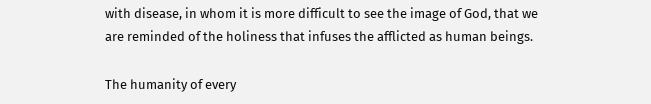with disease, in whom it is more difficult to see the image of God, that we are reminded of the holiness that infuses the afflicted as human beings.

The humanity of every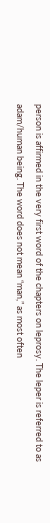person is affirmed in the very first word of the chapters on leprosy. The leper is referred to as adam/human being. The word does not mean “man,” as most often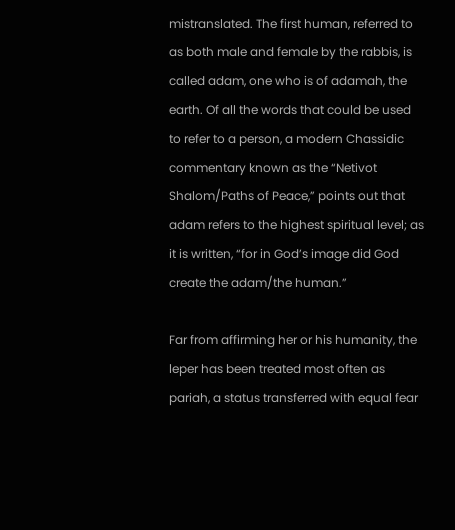mistranslated. The first human, referred to as both male and female by the rabbis, is called adam, one who is of adamah, the earth. Of all the words that could be used to refer to a person, a modern Chassidic commentary known as the “Netivot Shalom/Paths of Peace,” points out that adam refers to the highest spiritual level; as it is written, “for in God’s image did God create the adam/the human.”

Far from affirming her or his humanity, the leper has been treated most often as pariah, a status transferred with equal fear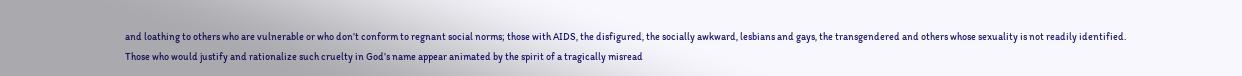and loathing to others who are vulnerable or who don’t conform to regnant social norms; those with AIDS, the disfigured, the socially awkward, lesbians and gays, the transgendered and others whose sexuality is not readily identified. Those who would justify and rationalize such cruelty in God’s name appear animated by the spirit of a tragically misread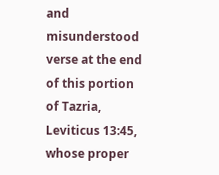and misunderstood verse at the end of this portion of Tazria, Leviticus 13:45, whose proper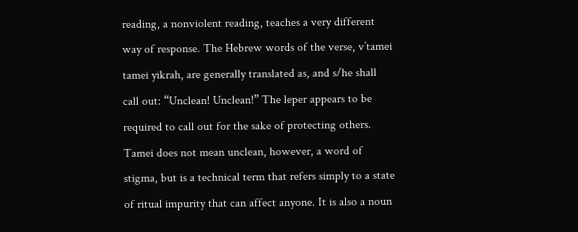reading, a nonviolent reading, teaches a very different way of response. The Hebrew words of the verse, v’tamei tamei yikrah, are generally translated as, and s/he shall call out: “Unclean! Unclean!” The leper appears to be required to call out for the sake of protecting others. Tamei does not mean unclean, however, a word of stigma, but is a technical term that refers simply to a state of ritual impurity that can affect anyone. It is also a noun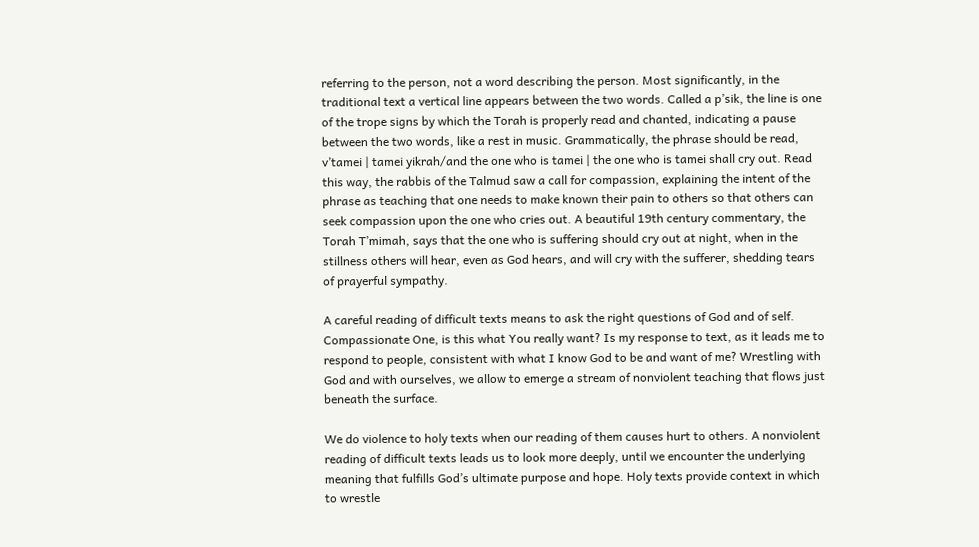referring to the person, not a word describing the person. Most significantly, in the traditional text a vertical line appears between the two words. Called a p’sik, the line is one of the trope signs by which the Torah is properly read and chanted, indicating a pause between the two words, like a rest in music. Grammatically, the phrase should be read, v’tamei | tamei yikrah/and the one who is tamei | the one who is tamei shall cry out. Read this way, the rabbis of the Talmud saw a call for compassion, explaining the intent of the phrase as teaching that one needs to make known their pain to others so that others can seek compassion upon the one who cries out. A beautiful 19th century commentary, the Torah T’mimah, says that the one who is suffering should cry out at night, when in the stillness others will hear, even as God hears, and will cry with the sufferer, shedding tears of prayerful sympathy.

A careful reading of difficult texts means to ask the right questions of God and of self. Compassionate One, is this what You really want? Is my response to text, as it leads me to respond to people, consistent with what I know God to be and want of me? Wrestling with God and with ourselves, we allow to emerge a stream of nonviolent teaching that flows just beneath the surface.

We do violence to holy texts when our reading of them causes hurt to others. A nonviolent reading of difficult texts leads us to look more deeply, until we encounter the underlying meaning that fulfills God’s ultimate purpose and hope. Holy texts provide context in which to wrestle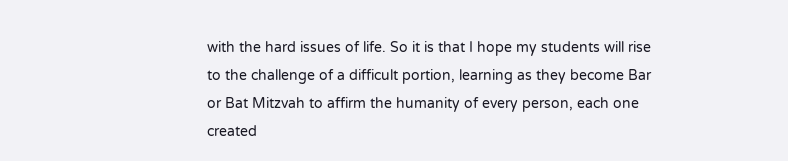with the hard issues of life. So it is that I hope my students will rise to the challenge of a difficult portion, learning as they become Bar or Bat Mitzvah to affirm the humanity of every person, each one created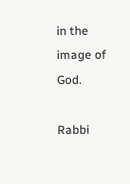in the image of God.

Rabbi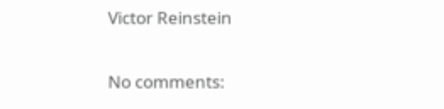Victor Reinstein

No comments: